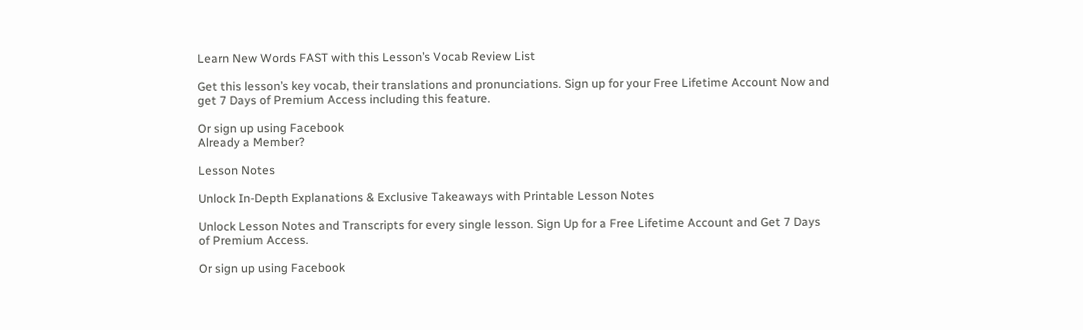Learn New Words FAST with this Lesson’s Vocab Review List

Get this lesson’s key vocab, their translations and pronunciations. Sign up for your Free Lifetime Account Now and get 7 Days of Premium Access including this feature.

Or sign up using Facebook
Already a Member?

Lesson Notes

Unlock In-Depth Explanations & Exclusive Takeaways with Printable Lesson Notes

Unlock Lesson Notes and Transcripts for every single lesson. Sign Up for a Free Lifetime Account and Get 7 Days of Premium Access.

Or sign up using Facebook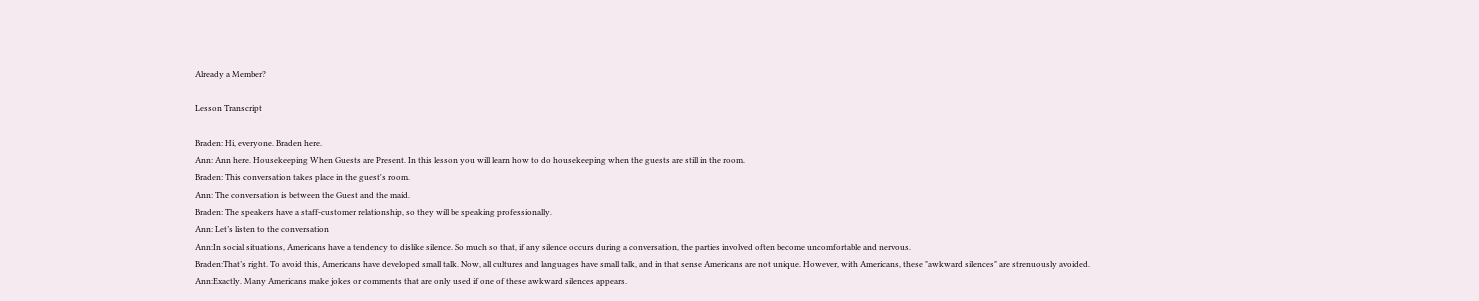Already a Member?

Lesson Transcript

Braden: Hi, everyone. Braden here.
Ann: Ann here. Housekeeping When Guests are Present. In this lesson you will learn how to do housekeeping when the guests are still in the room.
Braden: This conversation takes place in the guest's room.
Ann: The conversation is between the Guest and the maid.
Braden: The speakers have a staff-customer relationship, so they will be speaking professionally.
Ann: Let’s listen to the conversation
Ann:In social situations, Americans have a tendency to dislike silence. So much so that, if any silence occurs during a conversation, the parties involved often become uncomfortable and nervous.
Braden:That’s right. To avoid this, Americans have developed small talk. Now, all cultures and languages have small talk, and in that sense Americans are not unique. However, with Americans, these "awkward silences" are strenuously avoided.
Ann:Exactly. Many Americans make jokes or comments that are only used if one of these awkward silences appears.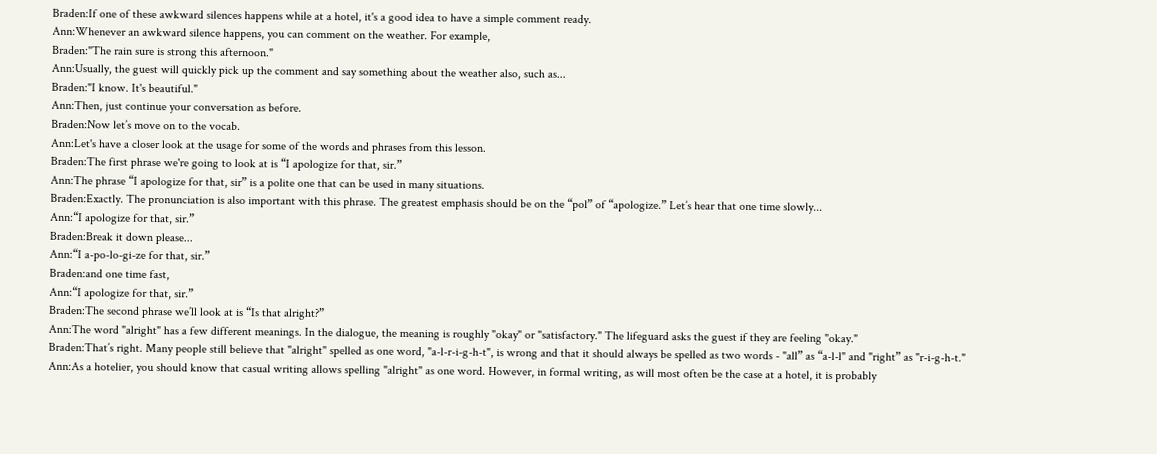Braden:If one of these awkward silences happens while at a hotel, it's a good idea to have a simple comment ready.
Ann:Whenever an awkward silence happens, you can comment on the weather. For example,
Braden:"The rain sure is strong this afternoon."
Ann:Usually, the guest will quickly pick up the comment and say something about the weather also, such as...
Braden:"I know. It's beautiful."
Ann:Then, just continue your conversation as before.
Braden:Now let’s move on to the vocab.
Ann:Let's have a closer look at the usage for some of the words and phrases from this lesson.
Braden:The first phrase we're going to look at is “I apologize for that, sir.”
Ann:The phrase “I apologize for that, sir” is a polite one that can be used in many situations.
Braden:Exactly. The pronunciation is also important with this phrase. The greatest emphasis should be on the “pol” of “apologize.” Let’s hear that one time slowly...
Ann:“I apologize for that, sir.”
Braden:Break it down please...
Ann:“I a-po-lo-gi-ze for that, sir.”
Braden:and one time fast,
Ann:“I apologize for that, sir.”
Braden:The second phrase we’ll look at is “Is that alright?”
Ann:The word "alright" has a few different meanings. In the dialogue, the meaning is roughly "okay" or "satisfactory." The lifeguard asks the guest if they are feeling "okay."
Braden:That’s right. Many people still believe that "alright" spelled as one word, "a-l-r-i-g-h-t", is wrong and that it should always be spelled as two words - "all” as “a-l-l" and "right” as "r-i-g-h-t."
Ann:As a hotelier, you should know that casual writing allows spelling "alright" as one word. However, in formal writing, as will most often be the case at a hotel, it is probably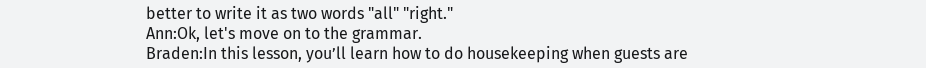better to write it as two words "all" "right."
Ann:Ok, let's move on to the grammar.
Braden:In this lesson, you’ll learn how to do housekeeping when guests are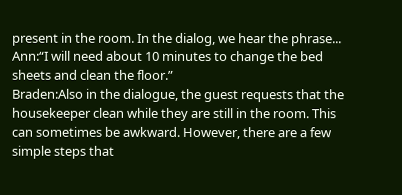present in the room. In the dialog, we hear the phrase...
Ann:“I will need about 10 minutes to change the bed sheets and clean the floor.”
Braden:Also in the dialogue, the guest requests that the housekeeper clean while they are still in the room. This can sometimes be awkward. However, there are a few simple steps that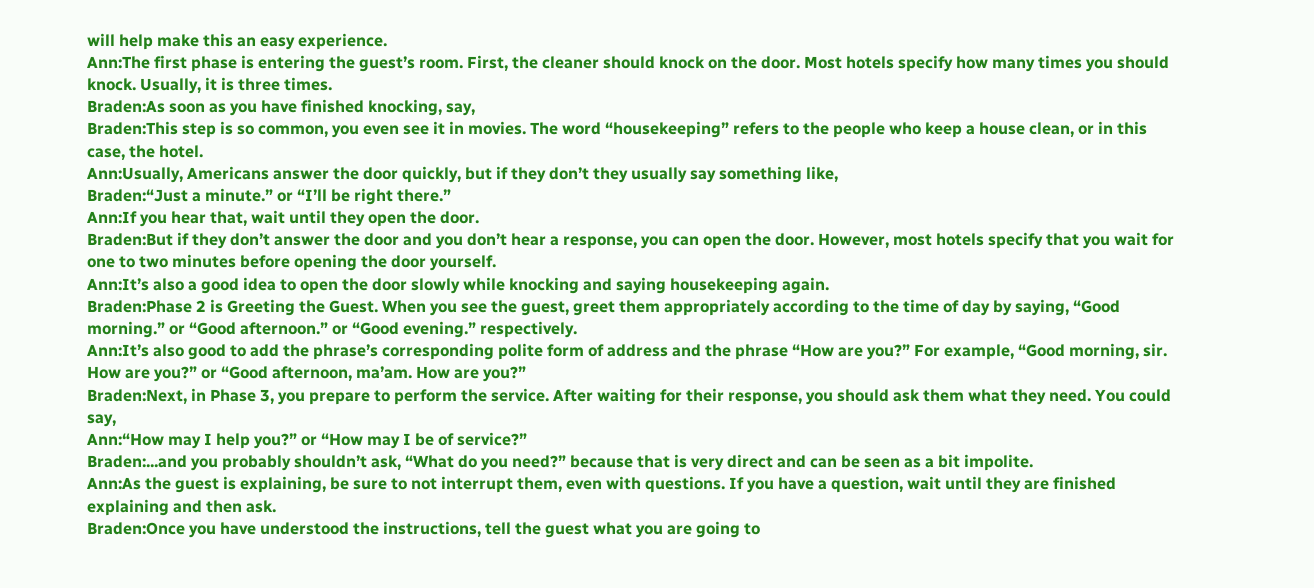will help make this an easy experience.
Ann:The first phase is entering the guest’s room. First, the cleaner should knock on the door. Most hotels specify how many times you should knock. Usually, it is three times.
Braden:As soon as you have finished knocking, say,
Braden:This step is so common, you even see it in movies. The word “housekeeping” refers to the people who keep a house clean, or in this case, the hotel.
Ann:Usually, Americans answer the door quickly, but if they don’t they usually say something like,
Braden:“Just a minute.” or “I’ll be right there.”
Ann:If you hear that, wait until they open the door.
Braden:But if they don’t answer the door and you don’t hear a response, you can open the door. However, most hotels specify that you wait for one to two minutes before opening the door yourself.
Ann:It’s also a good idea to open the door slowly while knocking and saying housekeeping again.
Braden:Phase 2 is Greeting the Guest. When you see the guest, greet them appropriately according to the time of day by saying, “Good morning.” or “Good afternoon.” or “Good evening.” respectively.
Ann:It’s also good to add the phrase’s corresponding polite form of address and the phrase “How are you?” For example, “Good morning, sir. How are you?” or “Good afternoon, ma’am. How are you?”
Braden:Next, in Phase 3, you prepare to perform the service. After waiting for their response, you should ask them what they need. You could say,
Ann:“How may I help you?” or “How may I be of service?”
Braden:...and you probably shouldn’t ask, “What do you need?” because that is very direct and can be seen as a bit impolite.
Ann:As the guest is explaining, be sure to not interrupt them, even with questions. If you have a question, wait until they are finished explaining and then ask.
Braden:Once you have understood the instructions, tell the guest what you are going to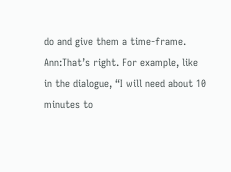do and give them a time-frame.
Ann:That’s right. For example, like in the dialogue, “I will need about 10 minutes to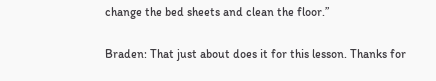change the bed sheets and clean the floor.”


Braden: That just about does it for this lesson. Thanks for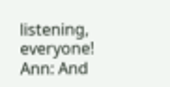listening, everyone!
Ann: And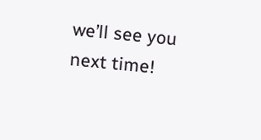we’ll see you next time!